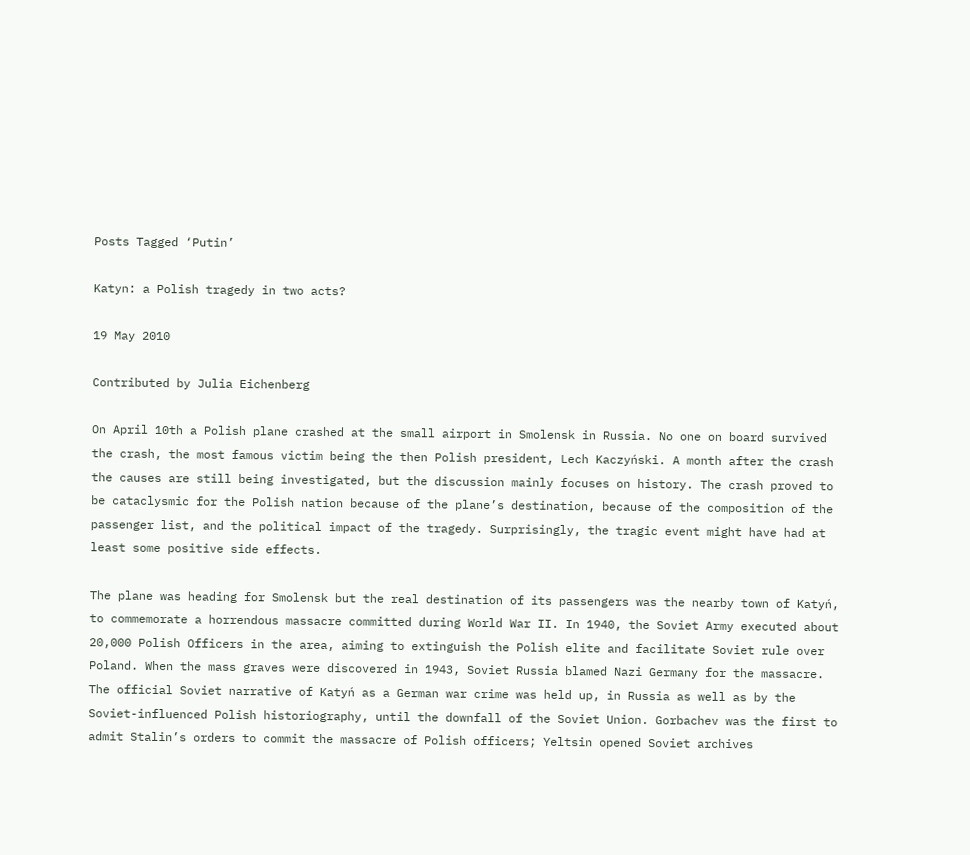Posts Tagged ‘Putin’

Katyn: a Polish tragedy in two acts?

19 May 2010

Contributed by Julia Eichenberg

On April 10th a Polish plane crashed at the small airport in Smolensk in Russia. No one on board survived the crash, the most famous victim being the then Polish president, Lech Kaczyński. A month after the crash the causes are still being investigated, but the discussion mainly focuses on history. The crash proved to be cataclysmic for the Polish nation because of the plane’s destination, because of the composition of the passenger list, and the political impact of the tragedy. Surprisingly, the tragic event might have had at least some positive side effects.

The plane was heading for Smolensk but the real destination of its passengers was the nearby town of Katyń, to commemorate a horrendous massacre committed during World War II. In 1940, the Soviet Army executed about 20,000 Polish Officers in the area, aiming to extinguish the Polish elite and facilitate Soviet rule over Poland. When the mass graves were discovered in 1943, Soviet Russia blamed Nazi Germany for the massacre. The official Soviet narrative of Katyń as a German war crime was held up, in Russia as well as by the Soviet-influenced Polish historiography, until the downfall of the Soviet Union. Gorbachev was the first to admit Stalin’s orders to commit the massacre of Polish officers; Yeltsin opened Soviet archives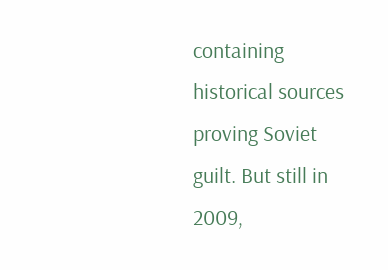containing historical sources proving Soviet guilt. But still in 2009,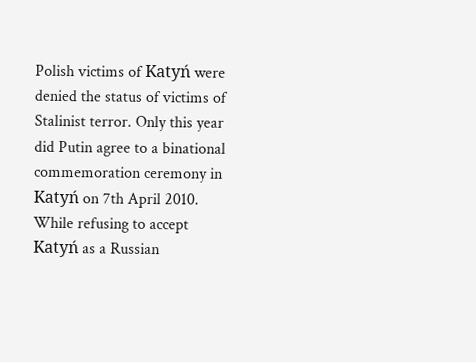Polish victims of Katyń were denied the status of victims of Stalinist terror. Only this year did Putin agree to a binational commemoration ceremony in Katyń on 7th April 2010. While refusing to accept Katyń as a Russian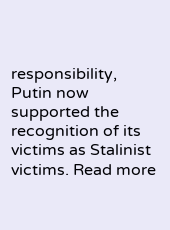responsibility, Putin now supported the recognition of its victims as Stalinist victims. Read more